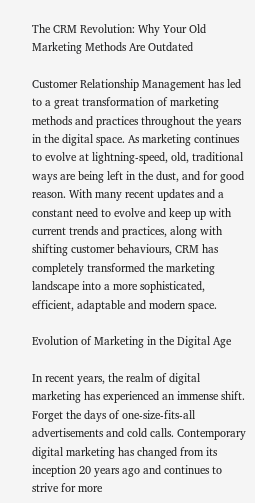The CRM Revolution: Why Your Old Marketing Methods Are Outdated

Customer Relationship Management has led to a great transformation of marketing methods and practices throughout the years in the digital space. As marketing continues to evolve at lightning-speed, old, traditional ways are being left in the dust, and for good reason. With many recent updates and a constant need to evolve and keep up with current trends and practices, along with shifting customer behaviours, CRM has completely transformed the marketing landscape into a more sophisticated, efficient, adaptable and modern space.

Evolution of Marketing in the Digital Age

In recent years, the realm of digital marketing has experienced an immense shift. Forget the days of one-size-fits-all advertisements and cold calls. Contemporary digital marketing has changed from its inception 20 years ago and continues to strive for more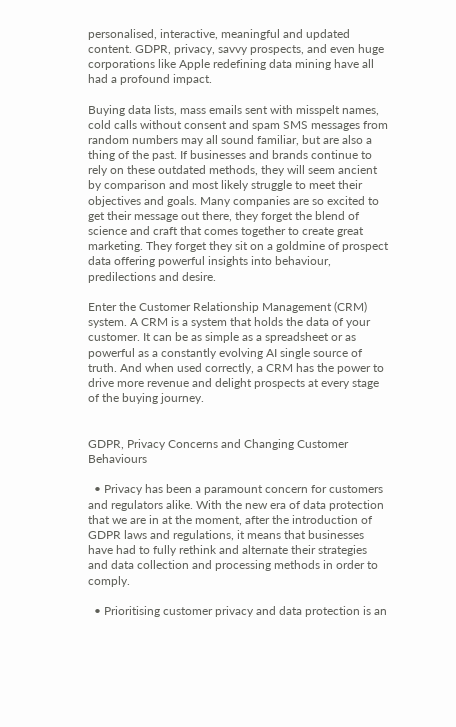personalised, interactive, meaningful and updated content. GDPR, privacy, savvy prospects, and even huge corporations like Apple redefining data mining have all had a profound impact.

Buying data lists, mass emails sent with misspelt names, cold calls without consent and spam SMS messages from random numbers may all sound familiar, but are also a thing of the past. If businesses and brands continue to rely on these outdated methods, they will seem ancient by comparison and most likely struggle to meet their objectives and goals. Many companies are so excited to get their message out there, they forget the blend of science and craft that comes together to create great marketing. They forget they sit on a goldmine of prospect data offering powerful insights into behaviour, predilections and desire.

Enter the Customer Relationship Management (CRM) system. A CRM is a system that holds the data of your customer. It can be as simple as a spreadsheet or as powerful as a constantly evolving AI single source of truth. And when used correctly, a CRM has the power to drive more revenue and delight prospects at every stage of the buying journey.


GDPR, Privacy Concerns and Changing Customer Behaviours

  • Privacy has been a paramount concern for customers and regulators alike. With the new era of data protection that we are in at the moment, after the introduction of GDPR laws and regulations, it means that businesses have had to fully rethink and alternate their strategies and data collection and processing methods in order to comply.

  • Prioritising customer privacy and data protection is an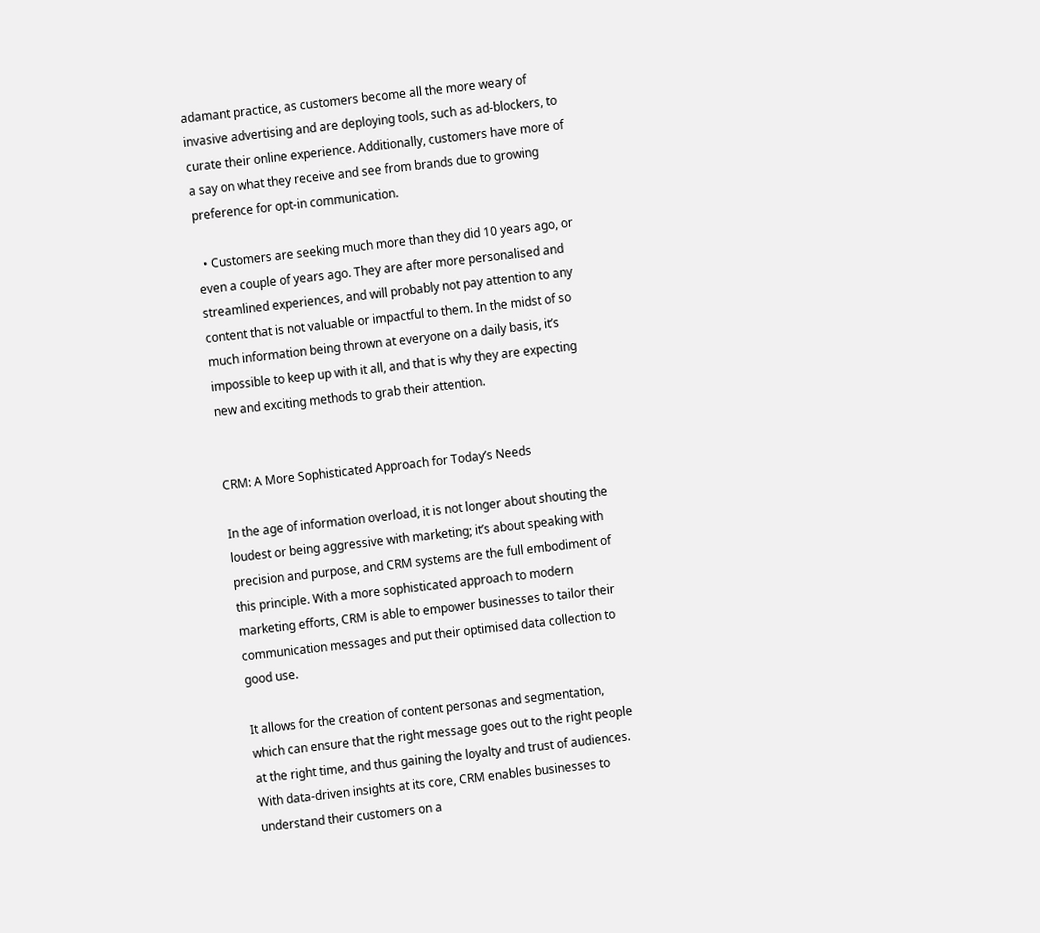adamant practice, as customers become all the more weary of invasive advertising and are deploying tools, such as ad-blockers, to curate their online experience. Additionally, customers have more of a say on what they receive and see from brands due to growing preference for opt-in communication.

  • Customers are seeking much more than they did 10 years ago, or even a couple of years ago. They are after more personalised and streamlined experiences, and will probably not pay attention to any content that is not valuable or impactful to them. In the midst of so much information being thrown at everyone on a daily basis, it’s impossible to keep up with it all, and that is why they are expecting new and exciting methods to grab their attention.


CRM: A More Sophisticated Approach for Today’s Needs

In the age of information overload, it is not longer about shouting the loudest or being aggressive with marketing; it’s about speaking with precision and purpose, and CRM systems are the full embodiment of this principle. With a more sophisticated approach to modern marketing efforts, CRM is able to empower businesses to tailor their communication messages and put their optimised data collection to good use.

It allows for the creation of content personas and segmentation, which can ensure that the right message goes out to the right people at the right time, and thus gaining the loyalty and trust of audiences. With data-driven insights at its core, CRM enables businesses to understand their customers on a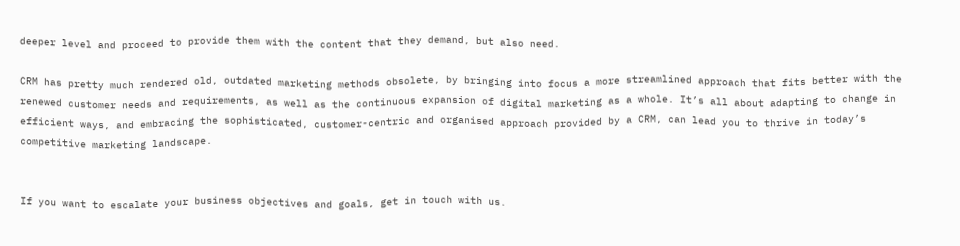deeper level and proceed to provide them with the content that they demand, but also need.

CRM has pretty much rendered old, outdated marketing methods obsolete, by bringing into focus a more streamlined approach that fits better with the renewed customer needs and requirements, as well as the continuous expansion of digital marketing as a whole. It’s all about adapting to change in efficient ways, and embracing the sophisticated, customer-centric and organised approach provided by a CRM, can lead you to thrive in today’s competitive marketing landscape.


If you want to escalate your business objectives and goals, get in touch with us.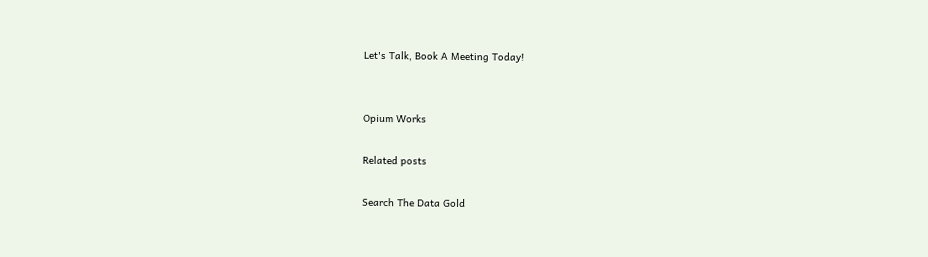Let's Talk, Book A Meeting Today!


Opium Works

Related posts

Search The Data Gold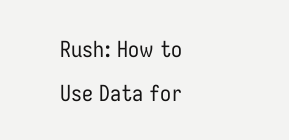Rush: How to Use Data for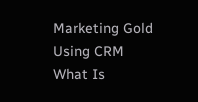Marketing Gold Using CRM
What Is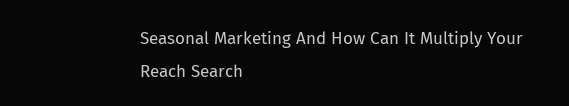Seasonal Marketing And How Can It Multiply Your Reach Search